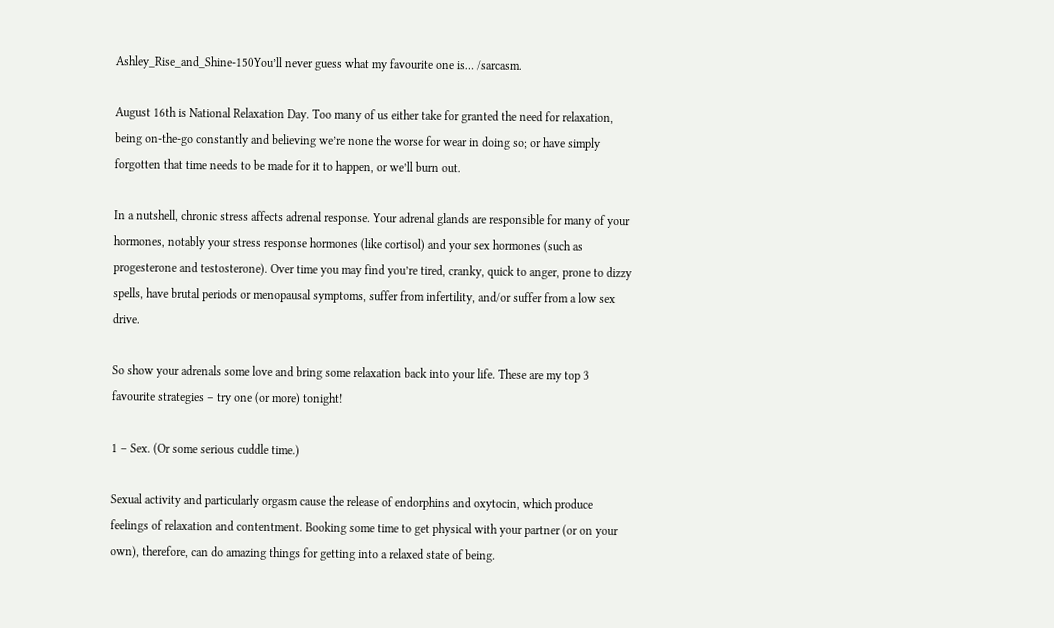Ashley_Rise_and_Shine-150You’ll never guess what my favourite one is… /sarcasm.

August 16th is National Relaxation Day. Too many of us either take for granted the need for relaxation, being on-the-go constantly and believing we’re none the worse for wear in doing so; or have simply forgotten that time needs to be made for it to happen, or we’ll burn out.

In a nutshell, chronic stress affects adrenal response. Your adrenal glands are responsible for many of your hormones, notably your stress response hormones (like cortisol) and your sex hormones (such as progesterone and testosterone). Over time you may find you’re tired, cranky, quick to anger, prone to dizzy spells, have brutal periods or menopausal symptoms, suffer from infertility, and/or suffer from a low sex drive.

So show your adrenals some love and bring some relaxation back into your life. These are my top 3 favourite strategies – try one (or more) tonight!

1 – Sex. (Or some serious cuddle time.)

Sexual activity and particularly orgasm cause the release of endorphins and oxytocin, which produce feelings of relaxation and contentment. Booking some time to get physical with your partner (or on your own), therefore, can do amazing things for getting into a relaxed state of being.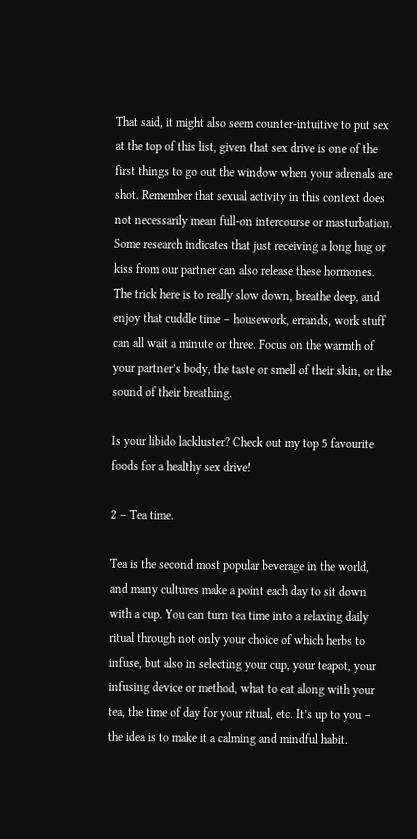That said, it might also seem counter-intuitive to put sex at the top of this list, given that sex drive is one of the first things to go out the window when your adrenals are shot. Remember that sexual activity in this context does not necessarily mean full-on intercourse or masturbation. Some research indicates that just receiving a long hug or kiss from our partner can also release these hormones. The trick here is to really slow down, breathe deep, and enjoy that cuddle time – housework, errands, work stuff can all wait a minute or three. Focus on the warmth of your partner’s body, the taste or smell of their skin, or the sound of their breathing.

Is your libido lackluster? Check out my top 5 favourite foods for a healthy sex drive!

2 – Tea time.

Tea is the second most popular beverage in the world, and many cultures make a point each day to sit down with a cup. You can turn tea time into a relaxing daily ritual through not only your choice of which herbs to infuse, but also in selecting your cup, your teapot, your infusing device or method, what to eat along with your tea, the time of day for your ritual, etc. It’s up to you – the idea is to make it a calming and mindful habit.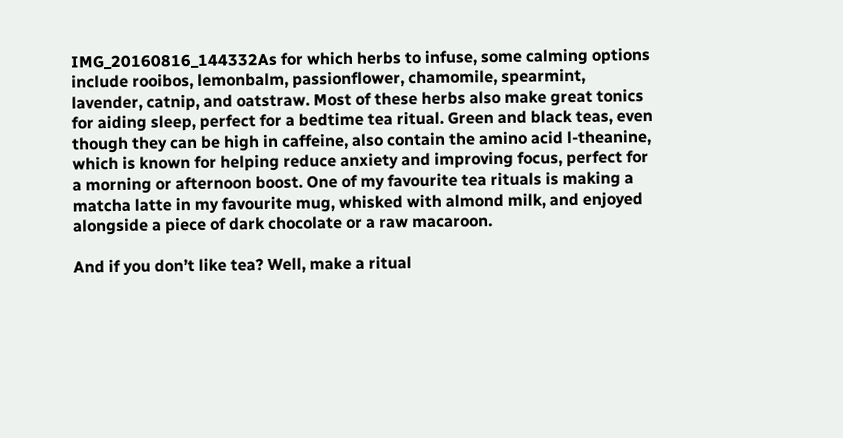IMG_20160816_144332As for which herbs to infuse, some calming options include rooibos, lemonbalm, passionflower, chamomile, spearmint, lavender, catnip, and oatstraw. Most of these herbs also make great tonics for aiding sleep, perfect for a bedtime tea ritual. Green and black teas, even though they can be high in caffeine, also contain the amino acid l-theanine, which is known for helping reduce anxiety and improving focus, perfect for a morning or afternoon boost. One of my favourite tea rituals is making a matcha latte in my favourite mug, whisked with almond milk, and enjoyed alongside a piece of dark chocolate or a raw macaroon.

And if you don’t like tea? Well, make a ritual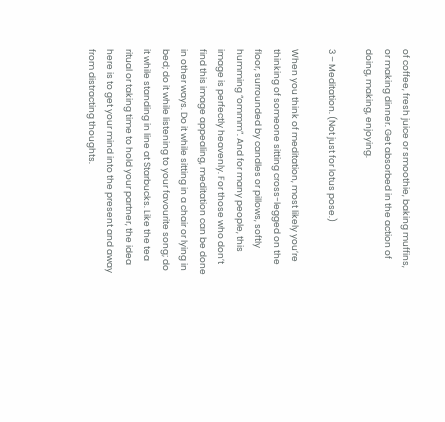of coffee, fresh juice or smoothie, baking muffins, or making dinner. Get absorbed in the action of doing, making, enjoying.

3 – Meditation. (Not just for lotus pose.)

When you think of meditation, most likely you’re thinking of someone sitting cross-legged on the floor, surrounded by candles or pillows, softly humming “ommm”. And for many people, this image is perfectly heavenly. For those who don’t find this image appealing, meditation can be done in other ways. Do it while sitting in a chair or lying in bed; do it while listening to your favourite song; do it while standing in line at Starbucks. Like the tea ritual or taking time to hold your partner, the idea here is to get your mind into the present and away from distracting thoughts.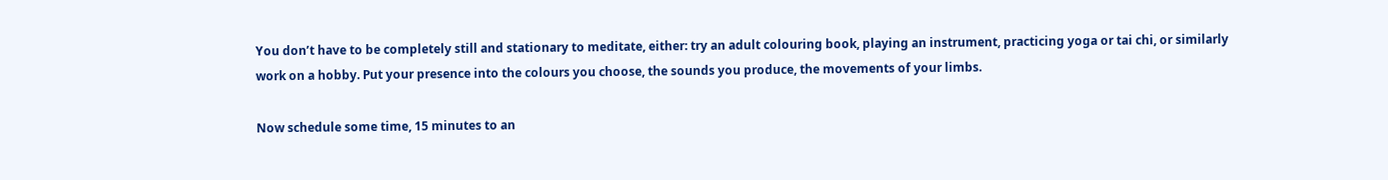You don’t have to be completely still and stationary to meditate, either: try an adult colouring book, playing an instrument, practicing yoga or tai chi, or similarly work on a hobby. Put your presence into the colours you choose, the sounds you produce, the movements of your limbs.

Now schedule some time, 15 minutes to an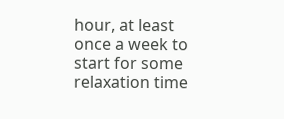hour, at least once a week to start for some relaxation time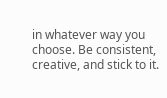in whatever way you choose. Be consistent, creative, and stick to it.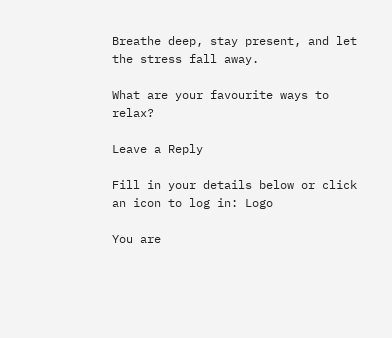Breathe deep, stay present, and let the stress fall away.

What are your favourite ways to relax?

Leave a Reply

Fill in your details below or click an icon to log in: Logo

You are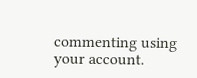commenting using your account.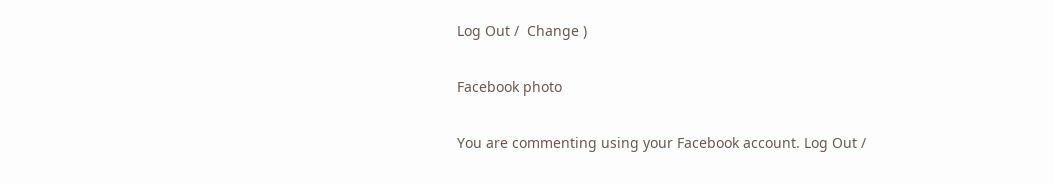Log Out /  Change )

Facebook photo

You are commenting using your Facebook account. Log Out /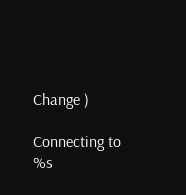Change )

Connecting to %s